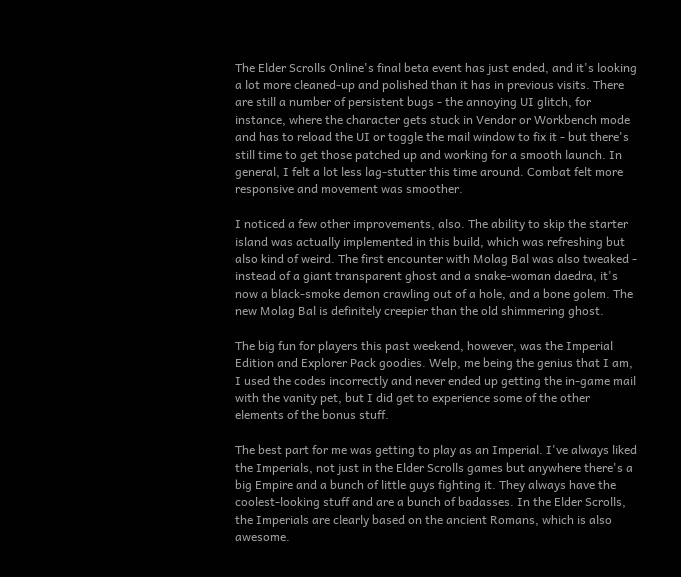The Elder Scrolls Online's final beta event has just ended, and it's looking a lot more cleaned-up and polished than it has in previous visits. There are still a number of persistent bugs - the annoying UI glitch, for instance, where the character gets stuck in Vendor or Workbench mode and has to reload the UI or toggle the mail window to fix it - but there's still time to get those patched up and working for a smooth launch. In general, I felt a lot less lag-stutter this time around. Combat felt more responsive and movement was smoother.

I noticed a few other improvements, also. The ability to skip the starter island was actually implemented in this build, which was refreshing but also kind of weird. The first encounter with Molag Bal was also tweaked - instead of a giant transparent ghost and a snake-woman daedra, it's now a black-smoke demon crawling out of a hole, and a bone golem. The new Molag Bal is definitely creepier than the old shimmering ghost.

The big fun for players this past weekend, however, was the Imperial Edition and Explorer Pack goodies. Welp, me being the genius that I am, I used the codes incorrectly and never ended up getting the in-game mail with the vanity pet, but I did get to experience some of the other elements of the bonus stuff.

The best part for me was getting to play as an Imperial. I've always liked the Imperials, not just in the Elder Scrolls games but anywhere there's a big Empire and a bunch of little guys fighting it. They always have the coolest-looking stuff and are a bunch of badasses. In the Elder Scrolls, the Imperials are clearly based on the ancient Romans, which is also awesome.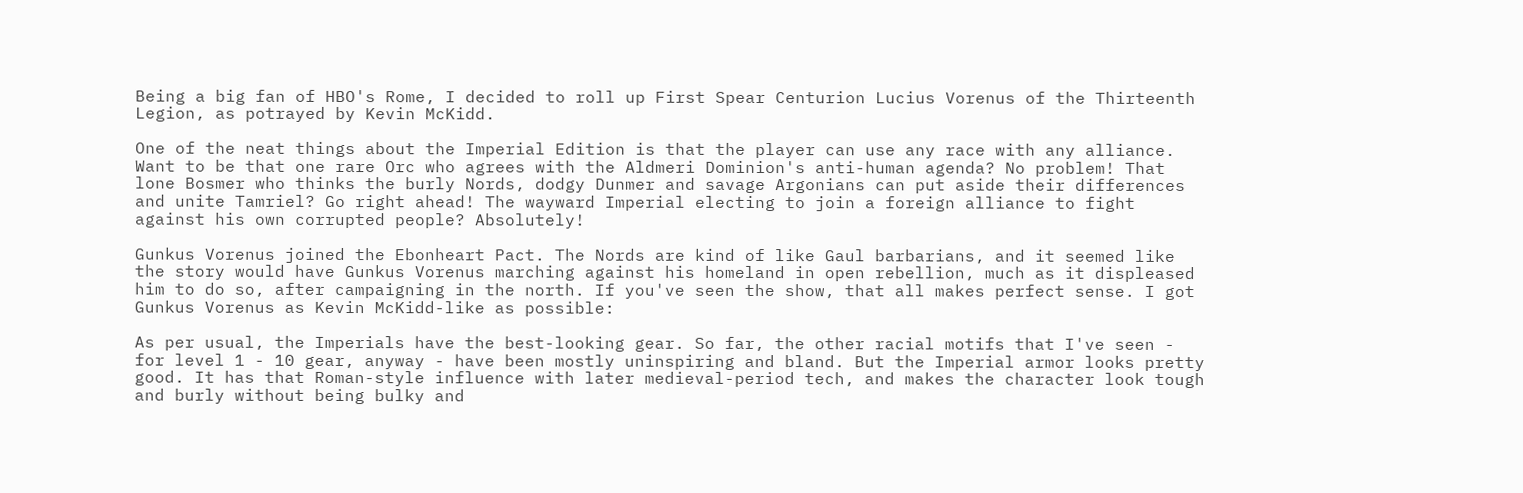Being a big fan of HBO's Rome, I decided to roll up First Spear Centurion Lucius Vorenus of the Thirteenth Legion, as potrayed by Kevin McKidd.

One of the neat things about the Imperial Edition is that the player can use any race with any alliance. Want to be that one rare Orc who agrees with the Aldmeri Dominion's anti-human agenda? No problem! That lone Bosmer who thinks the burly Nords, dodgy Dunmer and savage Argonians can put aside their differences and unite Tamriel? Go right ahead! The wayward Imperial electing to join a foreign alliance to fight against his own corrupted people? Absolutely!

Gunkus Vorenus joined the Ebonheart Pact. The Nords are kind of like Gaul barbarians, and it seemed like the story would have Gunkus Vorenus marching against his homeland in open rebellion, much as it displeased him to do so, after campaigning in the north. If you've seen the show, that all makes perfect sense. I got Gunkus Vorenus as Kevin McKidd-like as possible:

As per usual, the Imperials have the best-looking gear. So far, the other racial motifs that I've seen - for level 1 - 10 gear, anyway - have been mostly uninspiring and bland. But the Imperial armor looks pretty good. It has that Roman-style influence with later medieval-period tech, and makes the character look tough and burly without being bulky and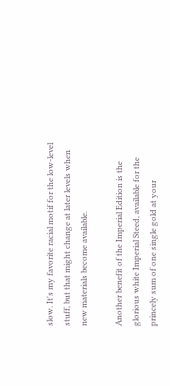slow. It's my favorite racial motif for the low-level stuff, but that might change at later levels when new materials become available.

Another benefit of the Imperial Edition is the glorious white Imperial Steed, available for the princely sum of one single gold at your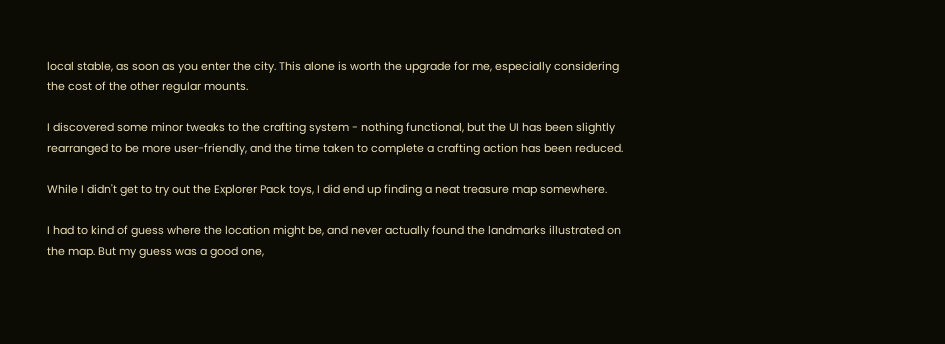local stable, as soon as you enter the city. This alone is worth the upgrade for me, especially considering the cost of the other regular mounts.

I discovered some minor tweaks to the crafting system - nothing functional, but the UI has been slightly rearranged to be more user-friendly, and the time taken to complete a crafting action has been reduced.

While I didn't get to try out the Explorer Pack toys, I did end up finding a neat treasure map somewhere.

I had to kind of guess where the location might be, and never actually found the landmarks illustrated on the map. But my guess was a good one,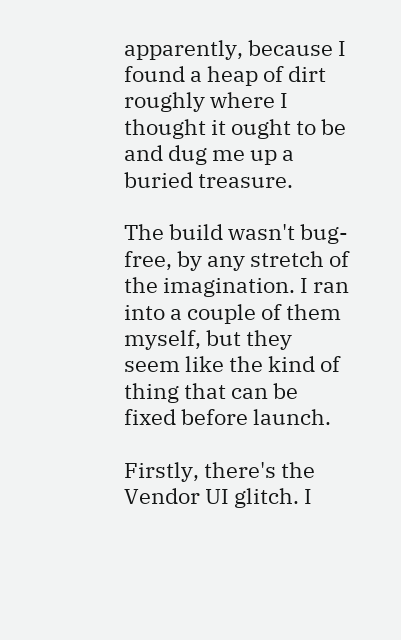apparently, because I found a heap of dirt roughly where I thought it ought to be and dug me up a buried treasure.

The build wasn't bug-free, by any stretch of the imagination. I ran into a couple of them myself, but they seem like the kind of thing that can be fixed before launch.

Firstly, there's the Vendor UI glitch. I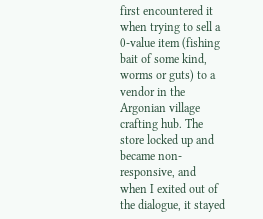first encountered it when trying to sell a 0-value item (fishing bait of some kind, worms or guts) to a vendor in the Argonian village crafting hub. The store locked up and became non-responsive, and when I exited out of the dialogue, it stayed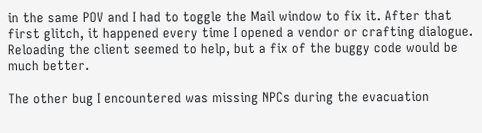in the same POV and I had to toggle the Mail window to fix it. After that first glitch, it happened every time I opened a vendor or crafting dialogue. Reloading the client seemed to help, but a fix of the buggy code would be much better.

The other bug I encountered was missing NPCs during the evacuation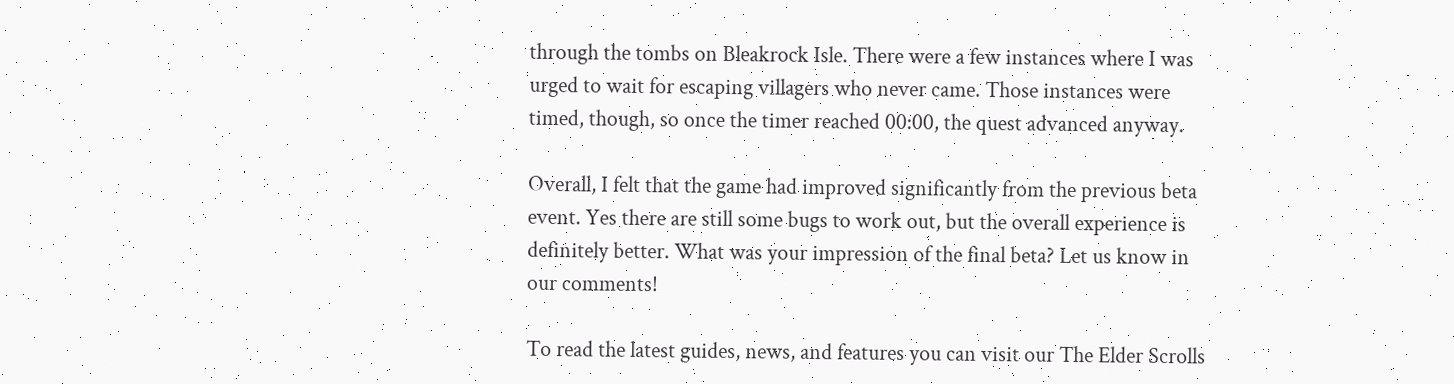through the tombs on Bleakrock Isle. There were a few instances where I was urged to wait for escaping villagers who never came. Those instances were timed, though, so once the timer reached 00:00, the quest advanced anyway.

Overall, I felt that the game had improved significantly from the previous beta event. Yes there are still some bugs to work out, but the overall experience is definitely better. What was your impression of the final beta? Let us know in our comments!

To read the latest guides, news, and features you can visit our The Elder Scrolls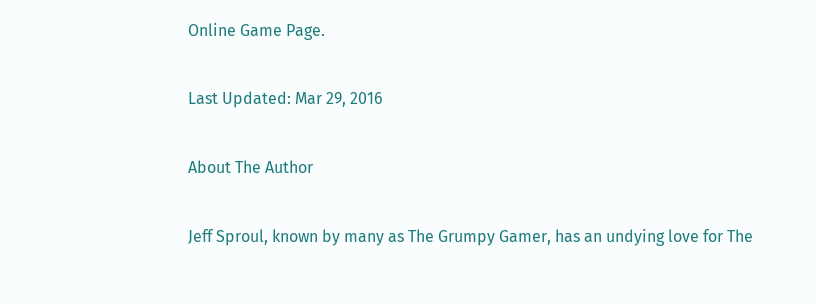Online Game Page.

Last Updated: Mar 29, 2016

About The Author

Jeff Sproul, known by many as The Grumpy Gamer, has an undying love for The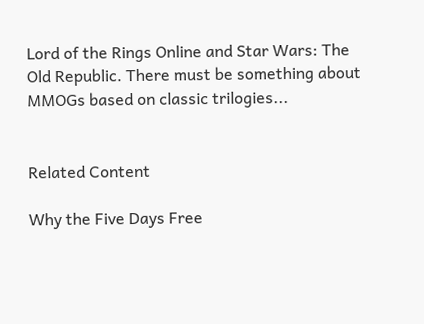Lord of the Rings Online and Star Wars: The Old Republic. There must be something about MMOGs based on classic trilogies...


Related Content

Why the Five Days Free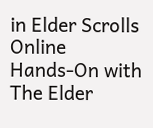in Elder Scrolls Online
Hands-On with The Elder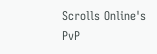Scrolls Online's PvP